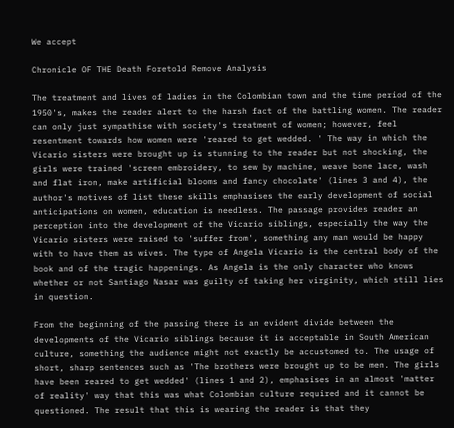We accept

Chronicle OF THE Death Foretold Remove Analysis

The treatment and lives of ladies in the Colombian town and the time period of the 1950's, makes the reader alert to the harsh fact of the battling women. The reader can only just sympathise with society's treatment of women; however, feel resentment towards how women were 'reared to get wedded. ' The way in which the Vicario sisters were brought up is stunning to the reader but not shocking, the girls were trained 'screen embroidery, to sew by machine, weave bone lace, wash and flat iron, make artificial blooms and fancy chocolate' (lines 3 and 4), the author's motives of list these skills emphasises the early development of social anticipations on women, education is needless. The passage provides reader an perception into the development of the Vicario siblings, especially the way the Vicario sisters were raised to 'suffer from', something any man would be happy with to have them as wives. The type of Angela Vicario is the central body of the book and of the tragic happenings. As Angela is the only character who knows whether or not Santiago Nasar was guilty of taking her virginity, which still lies in question.

From the beginning of the passing there is an evident divide between the developments of the Vicario siblings because it is acceptable in South American culture, something the audience might not exactly be accustomed to. The usage of short, sharp sentences such as 'The brothers were brought up to be men. The girls have been reared to get wedded' (lines 1 and 2), emphasises in an almost 'matter of reality' way that this was what Colombian culture required and it cannot be questioned. The result that this is wearing the reader is that they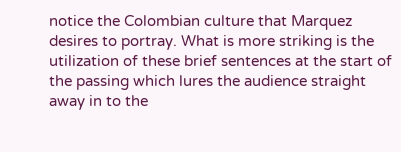notice the Colombian culture that Marquez desires to portray. What is more striking is the utilization of these brief sentences at the start of the passing which lures the audience straight away in to the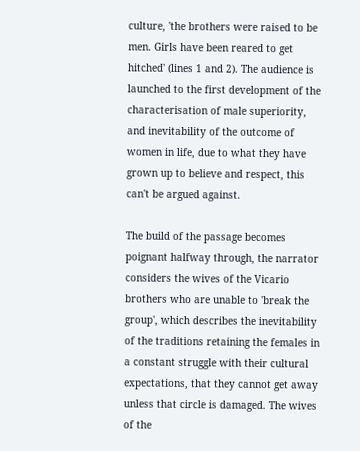culture, 'the brothers were raised to be men. Girls have been reared to get hitched' (lines 1 and 2). The audience is launched to the first development of the characterisation of male superiority, and inevitability of the outcome of women in life, due to what they have grown up to believe and respect, this can't be argued against.

The build of the passage becomes poignant halfway through, the narrator considers the wives of the Vicario brothers who are unable to 'break the group', which describes the inevitability of the traditions retaining the females in a constant struggle with their cultural expectations, that they cannot get away unless that circle is damaged. The wives of the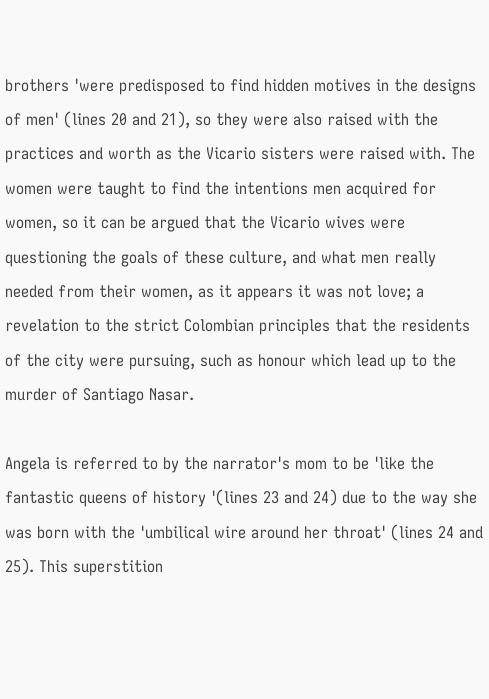brothers 'were predisposed to find hidden motives in the designs of men' (lines 20 and 21), so they were also raised with the practices and worth as the Vicario sisters were raised with. The women were taught to find the intentions men acquired for women, so it can be argued that the Vicario wives were questioning the goals of these culture, and what men really needed from their women, as it appears it was not love; a revelation to the strict Colombian principles that the residents of the city were pursuing, such as honour which lead up to the murder of Santiago Nasar.

Angela is referred to by the narrator's mom to be 'like the fantastic queens of history '(lines 23 and 24) due to the way she was born with the 'umbilical wire around her throat' (lines 24 and 25). This superstition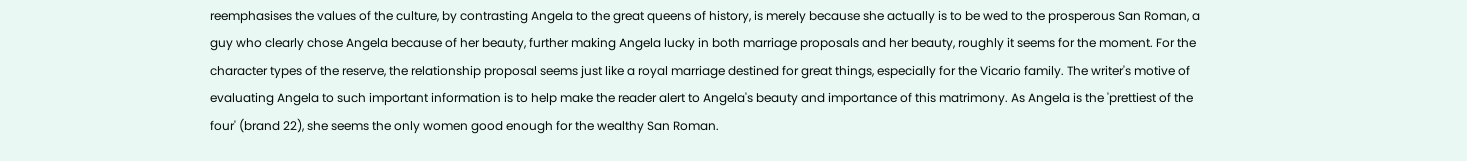reemphasises the values of the culture, by contrasting Angela to the great queens of history, is merely because she actually is to be wed to the prosperous San Roman, a guy who clearly chose Angela because of her beauty, further making Angela lucky in both marriage proposals and her beauty, roughly it seems for the moment. For the character types of the reserve, the relationship proposal seems just like a royal marriage destined for great things, especially for the Vicario family. The writer's motive of evaluating Angela to such important information is to help make the reader alert to Angela's beauty and importance of this matrimony. As Angela is the 'prettiest of the four' (brand 22), she seems the only women good enough for the wealthy San Roman.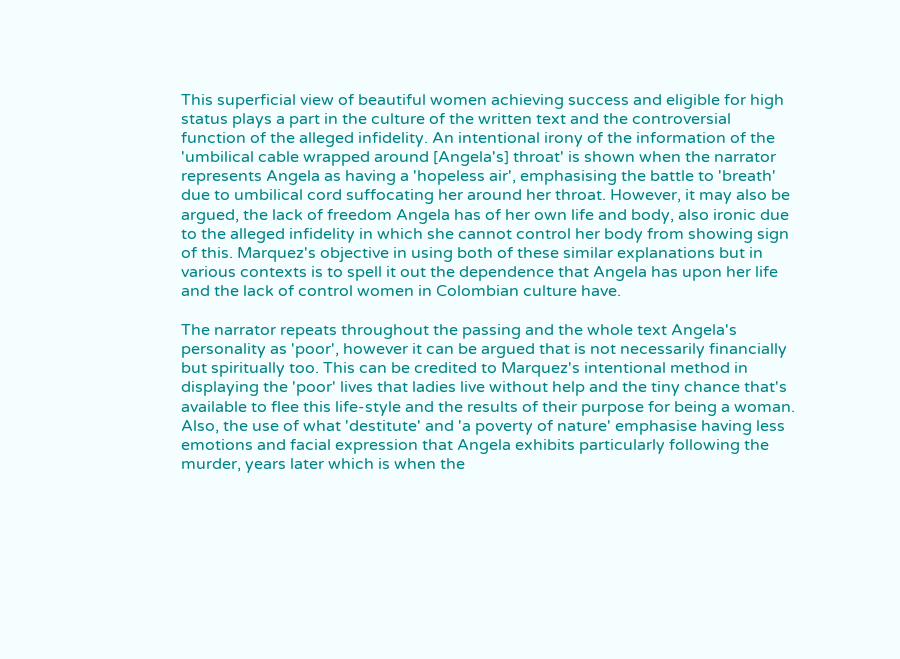This superficial view of beautiful women achieving success and eligible for high status plays a part in the culture of the written text and the controversial function of the alleged infidelity. An intentional irony of the information of the 'umbilical cable wrapped around [Angela's] throat' is shown when the narrator represents Angela as having a 'hopeless air', emphasising the battle to 'breath' due to umbilical cord suffocating her around her throat. However, it may also be argued, the lack of freedom Angela has of her own life and body, also ironic due to the alleged infidelity in which she cannot control her body from showing sign of this. Marquez's objective in using both of these similar explanations but in various contexts is to spell it out the dependence that Angela has upon her life and the lack of control women in Colombian culture have.

The narrator repeats throughout the passing and the whole text Angela's personality as 'poor', however it can be argued that is not necessarily financially but spiritually too. This can be credited to Marquez's intentional method in displaying the 'poor' lives that ladies live without help and the tiny chance that's available to flee this life-style and the results of their purpose for being a woman. Also, the use of what 'destitute' and 'a poverty of nature' emphasise having less emotions and facial expression that Angela exhibits particularly following the murder, years later which is when the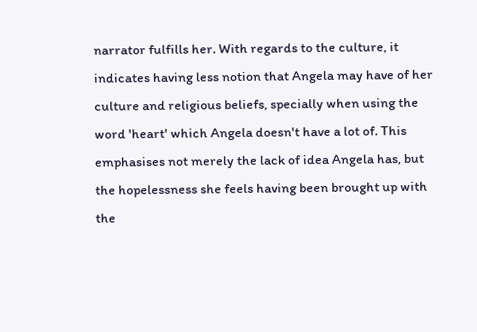narrator fulfills her. With regards to the culture, it indicates having less notion that Angela may have of her culture and religious beliefs, specially when using the word 'heart' which Angela doesn't have a lot of. This emphasises not merely the lack of idea Angela has, but the hopelessness she feels having been brought up with the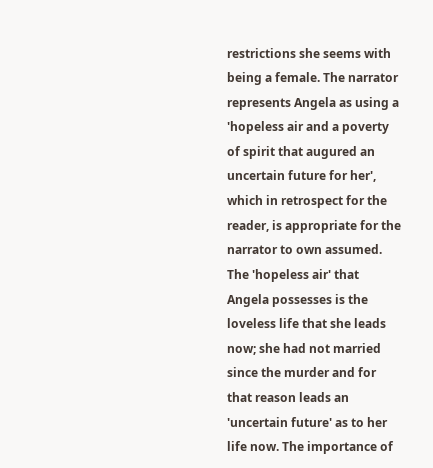restrictions she seems with being a female. The narrator represents Angela as using a 'hopeless air and a poverty of spirit that augured an uncertain future for her', which in retrospect for the reader, is appropriate for the narrator to own assumed. The 'hopeless air' that Angela possesses is the loveless life that she leads now; she had not married since the murder and for that reason leads an 'uncertain future' as to her life now. The importance of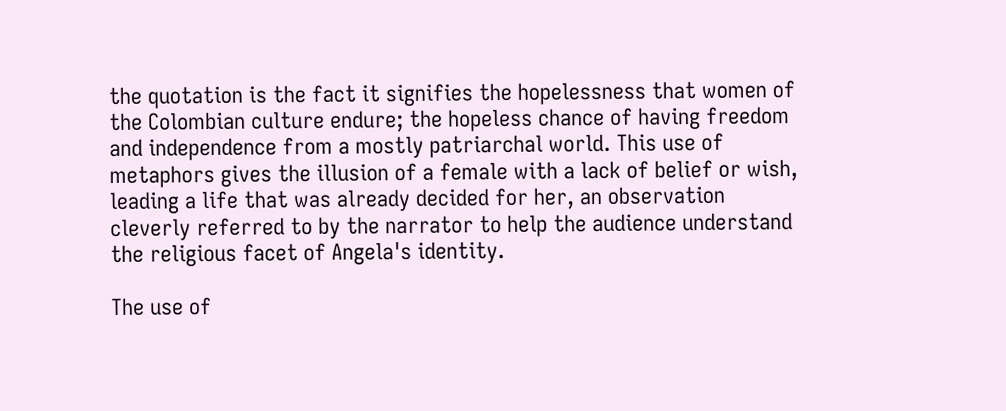the quotation is the fact it signifies the hopelessness that women of the Colombian culture endure; the hopeless chance of having freedom and independence from a mostly patriarchal world. This use of metaphors gives the illusion of a female with a lack of belief or wish, leading a life that was already decided for her, an observation cleverly referred to by the narrator to help the audience understand the religious facet of Angela's identity.

The use of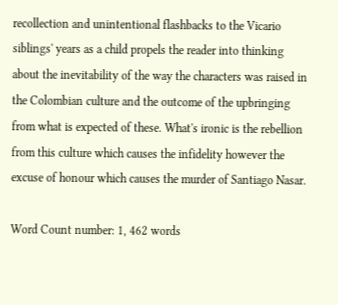recollection and unintentional flashbacks to the Vicario siblings' years as a child propels the reader into thinking about the inevitability of the way the characters was raised in the Colombian culture and the outcome of the upbringing from what is expected of these. What's ironic is the rebellion from this culture which causes the infidelity however the excuse of honour which causes the murder of Santiago Nasar.

Word Count number: 1, 462 words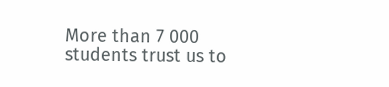More than 7 000 students trust us to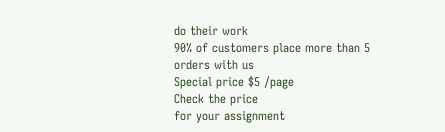do their work
90% of customers place more than 5 orders with us
Special price $5 /page
Check the price
for your assignment